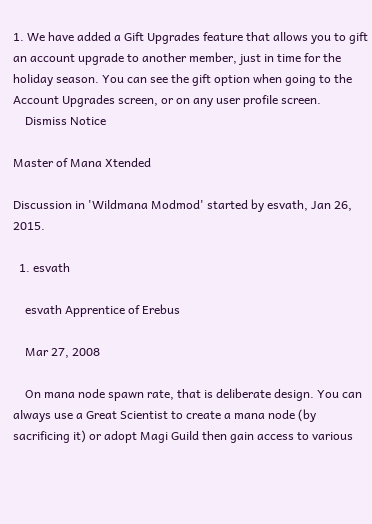1. We have added a Gift Upgrades feature that allows you to gift an account upgrade to another member, just in time for the holiday season. You can see the gift option when going to the Account Upgrades screen, or on any user profile screen.
    Dismiss Notice

Master of Mana Xtended

Discussion in 'Wildmana Modmod' started by esvath, Jan 26, 2015.

  1. esvath

    esvath Apprentice of Erebus

    Mar 27, 2008

    On mana node spawn rate, that is deliberate design. You can always use a Great Scientist to create a mana node (by sacrificing it) or adopt Magi Guild then gain access to various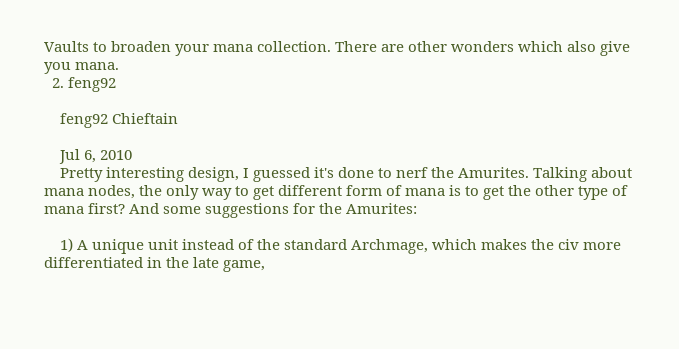Vaults to broaden your mana collection. There are other wonders which also give you mana.
  2. feng92

    feng92 Chieftain

    Jul 6, 2010
    Pretty interesting design, I guessed it's done to nerf the Amurites. Talking about mana nodes, the only way to get different form of mana is to get the other type of mana first? And some suggestions for the Amurites:

    1) A unique unit instead of the standard Archmage, which makes the civ more differentiated in the late game,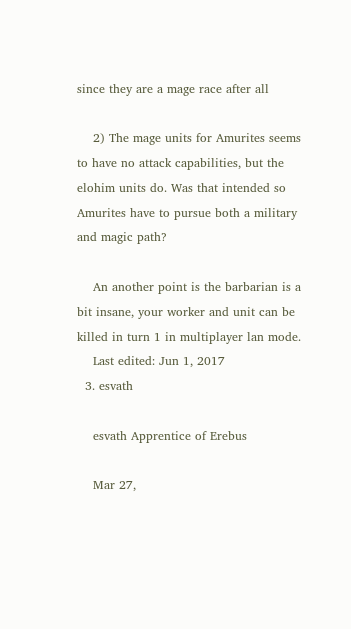since they are a mage race after all

    2) The mage units for Amurites seems to have no attack capabilities, but the elohim units do. Was that intended so Amurites have to pursue both a military and magic path?

    An another point is the barbarian is a bit insane, your worker and unit can be killed in turn 1 in multiplayer lan mode.
    Last edited: Jun 1, 2017
  3. esvath

    esvath Apprentice of Erebus

    Mar 27,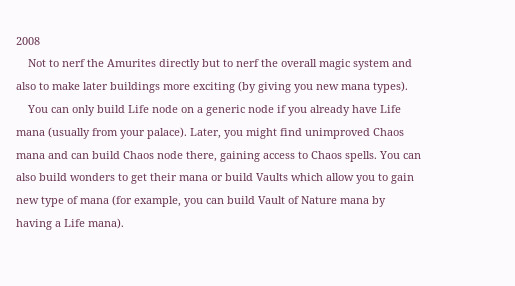2008
    Not to nerf the Amurites directly but to nerf the overall magic system and also to make later buildings more exciting (by giving you new mana types).
    You can only build Life node on a generic node if you already have Life mana (usually from your palace). Later, you might find unimproved Chaos mana and can build Chaos node there, gaining access to Chaos spells. You can also build wonders to get their mana or build Vaults which allow you to gain new type of mana (for example, you can build Vault of Nature mana by having a Life mana).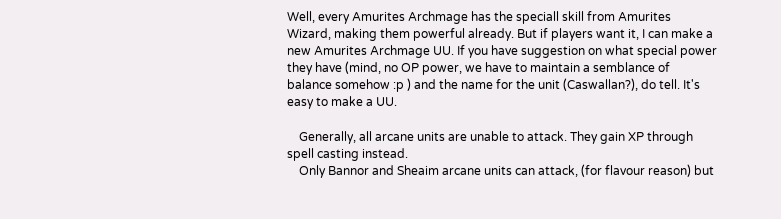Well, every Amurites Archmage has the speciall skill from Amurites Wizard, making them powerful already. But if players want it, I can make a new Amurites Archmage UU. If you have suggestion on what special power they have (mind, no OP power, we have to maintain a semblance of balance somehow :p ) and the name for the unit (Caswallan?), do tell. It's easy to make a UU.

    Generally, all arcane units are unable to attack. They gain XP through spell casting instead.
    Only Bannor and Sheaim arcane units can attack, (for flavour reason) but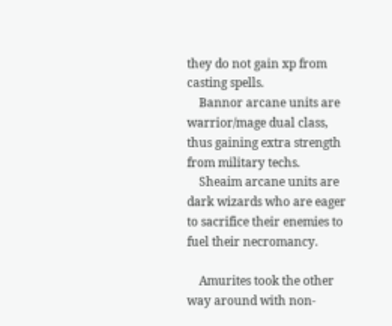they do not gain xp from casting spells.
    Bannor arcane units are warrior/mage dual class, thus gaining extra strength from military techs.
    Sheaim arcane units are dark wizards who are eager to sacrifice their enemies to fuel their necromancy.

    Amurites took the other way around with non-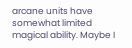arcane units have somewhat limited magical ability. Maybe I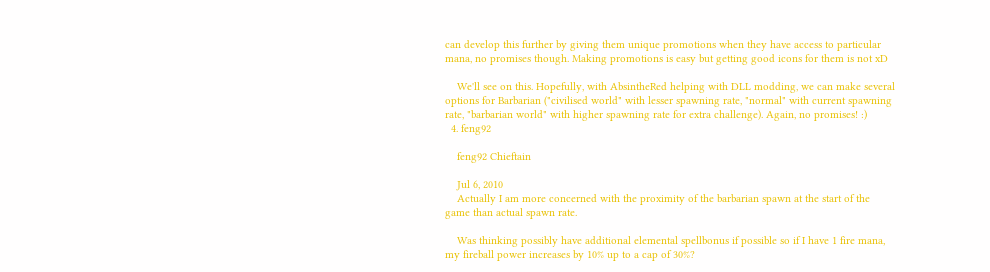can develop this further by giving them unique promotions when they have access to particular mana, no promises though. Making promotions is easy but getting good icons for them is not xD

    We'll see on this. Hopefully, with AbsintheRed helping with DLL modding, we can make several options for Barbarian ("civilised world" with lesser spawning rate, "normal" with current spawning rate, "barbarian world" with higher spawning rate for extra challenge). Again, no promises! :)
  4. feng92

    feng92 Chieftain

    Jul 6, 2010
    Actually I am more concerned with the proximity of the barbarian spawn at the start of the game than actual spawn rate.

    Was thinking possibly have additional elemental spellbonus if possible so if I have 1 fire mana, my fireball power increases by 10% up to a cap of 30%?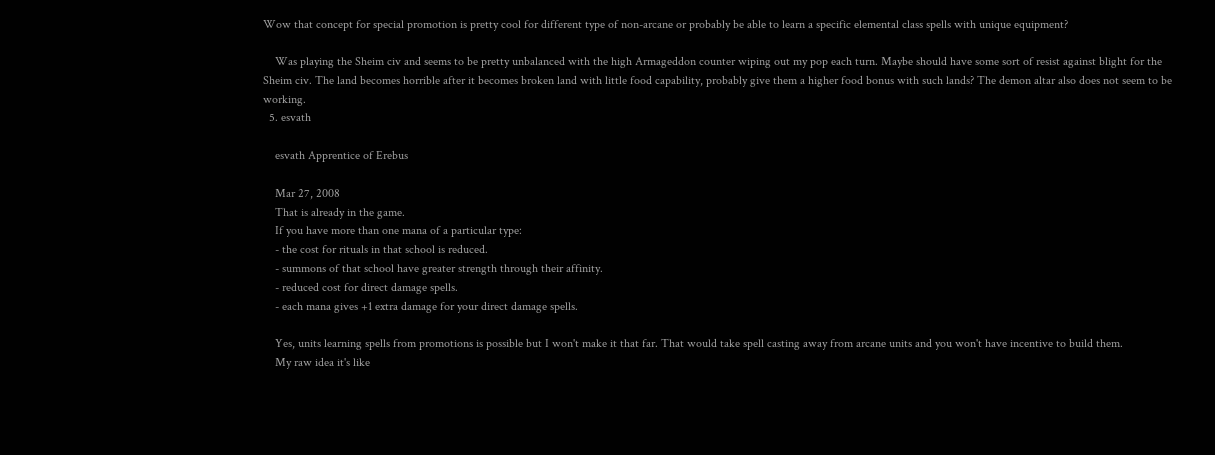Wow that concept for special promotion is pretty cool for different type of non-arcane or probably be able to learn a specific elemental class spells with unique equipment?

    Was playing the Sheim civ and seems to be pretty unbalanced with the high Armageddon counter wiping out my pop each turn. Maybe should have some sort of resist against blight for the Sheim civ. The land becomes horrible after it becomes broken land with little food capability, probably give them a higher food bonus with such lands? The demon altar also does not seem to be working.
  5. esvath

    esvath Apprentice of Erebus

    Mar 27, 2008
    That is already in the game.
    If you have more than one mana of a particular type:
    - the cost for rituals in that school is reduced.
    - summons of that school have greater strength through their affinity.
    - reduced cost for direct damage spells.
    - each mana gives +1 extra damage for your direct damage spells.

    Yes, units learning spells from promotions is possible but I won't make it that far. That would take spell casting away from arcane units and you won't have incentive to build them.
    My raw idea it's like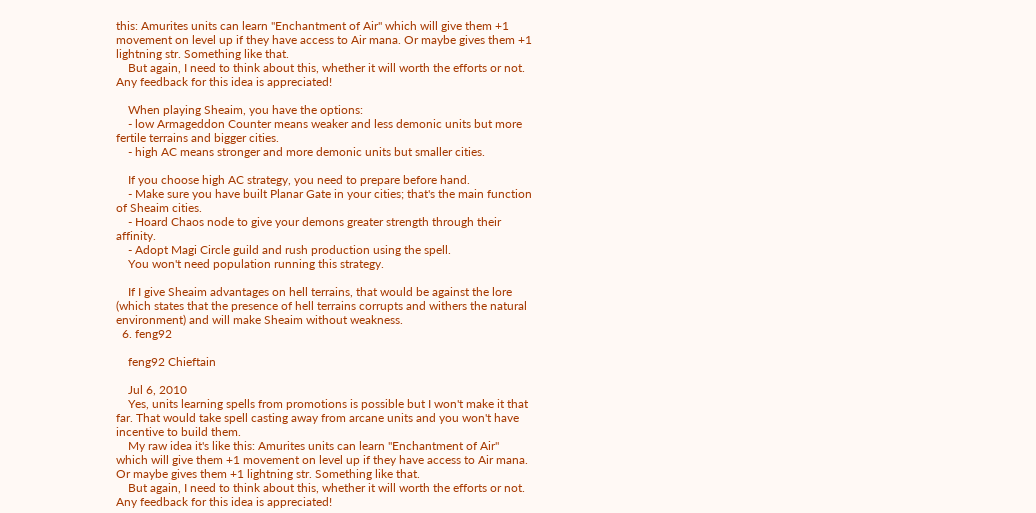this: Amurites units can learn "Enchantment of Air" which will give them +1 movement on level up if they have access to Air mana. Or maybe gives them +1 lightning str. Something like that.
    But again, I need to think about this, whether it will worth the efforts or not. Any feedback for this idea is appreciated!

    When playing Sheaim, you have the options:
    - low Armageddon Counter means weaker and less demonic units but more fertile terrains and bigger cities.
    - high AC means stronger and more demonic units but smaller cities.

    If you choose high AC strategy, you need to prepare before hand.
    - Make sure you have built Planar Gate in your cities; that's the main function of Sheaim cities.
    - Hoard Chaos node to give your demons greater strength through their affinity.
    - Adopt Magi Circle guild and rush production using the spell.
    You won't need population running this strategy.

    If I give Sheaim advantages on hell terrains, that would be against the lore (which states that the presence of hell terrains corrupts and withers the natural environment) and will make Sheaim without weakness.
  6. feng92

    feng92 Chieftain

    Jul 6, 2010
    Yes, units learning spells from promotions is possible but I won't make it that far. That would take spell casting away from arcane units and you won't have incentive to build them.
    My raw idea it's like this: Amurites units can learn "Enchantment of Air" which will give them +1 movement on level up if they have access to Air mana. Or maybe gives them +1 lightning str. Something like that.
    But again, I need to think about this, whether it will worth the efforts or not. Any feedback for this idea is appreciated!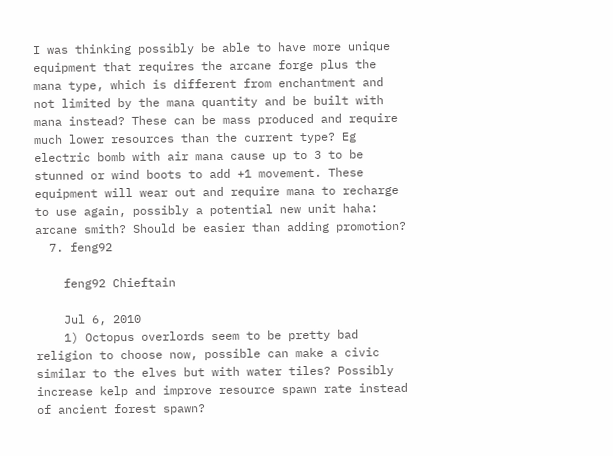I was thinking possibly be able to have more unique equipment that requires the arcane forge plus the mana type, which is different from enchantment and not limited by the mana quantity and be built with mana instead? These can be mass produced and require much lower resources than the current type? Eg electric bomb with air mana cause up to 3 to be stunned or wind boots to add +1 movement. These equipment will wear out and require mana to recharge to use again, possibly a potential new unit haha: arcane smith? Should be easier than adding promotion?
  7. feng92

    feng92 Chieftain

    Jul 6, 2010
    1) Octopus overlords seem to be pretty bad religion to choose now, possible can make a civic similar to the elves but with water tiles? Possibly increase kelp and improve resource spawn rate instead of ancient forest spawn?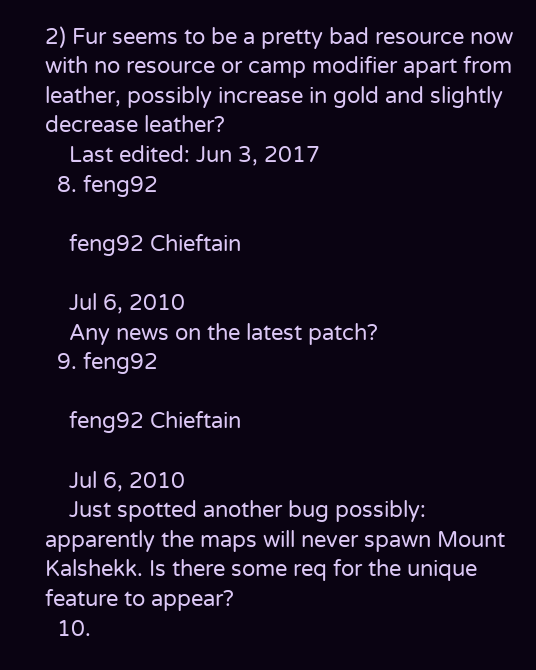2) Fur seems to be a pretty bad resource now with no resource or camp modifier apart from leather, possibly increase in gold and slightly decrease leather?
    Last edited: Jun 3, 2017
  8. feng92

    feng92 Chieftain

    Jul 6, 2010
    Any news on the latest patch?
  9. feng92

    feng92 Chieftain

    Jul 6, 2010
    Just spotted another bug possibly: apparently the maps will never spawn Mount Kalshekk. Is there some req for the unique feature to appear?
  10.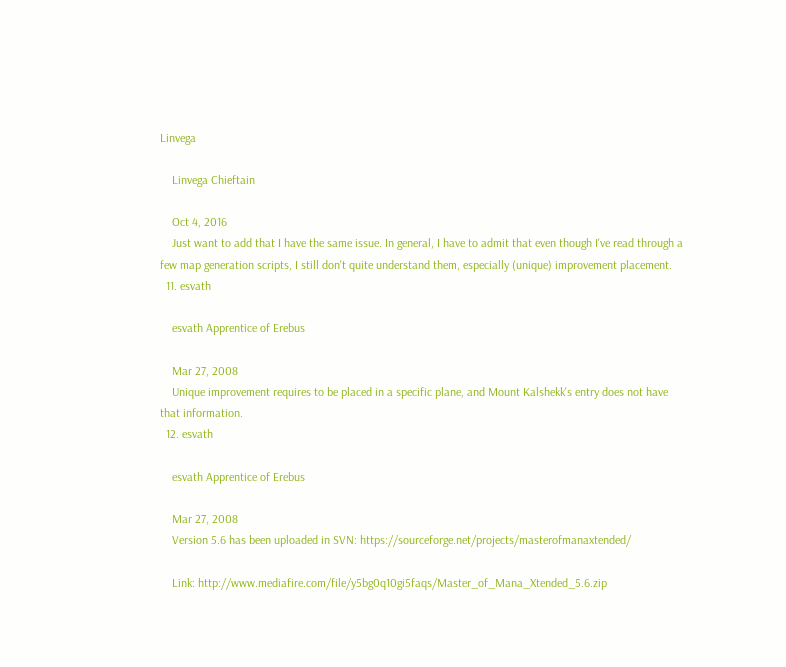Linvega

    Linvega Chieftain

    Oct 4, 2016
    Just want to add that I have the same issue. In general, I have to admit that even though I've read through a few map generation scripts, I still don't quite understand them, especially (unique) improvement placement.
  11. esvath

    esvath Apprentice of Erebus

    Mar 27, 2008
    Unique improvement requires to be placed in a specific plane, and Mount Kalshekk's entry does not have that information.
  12. esvath

    esvath Apprentice of Erebus

    Mar 27, 2008
    Version 5.6 has been uploaded in SVN: https://sourceforge.net/projects/masterofmanaxtended/

    Link: http://www.mediafire.com/file/y5bg0q10gi5faqs/Master_of_Mana_Xtended_5.6.zip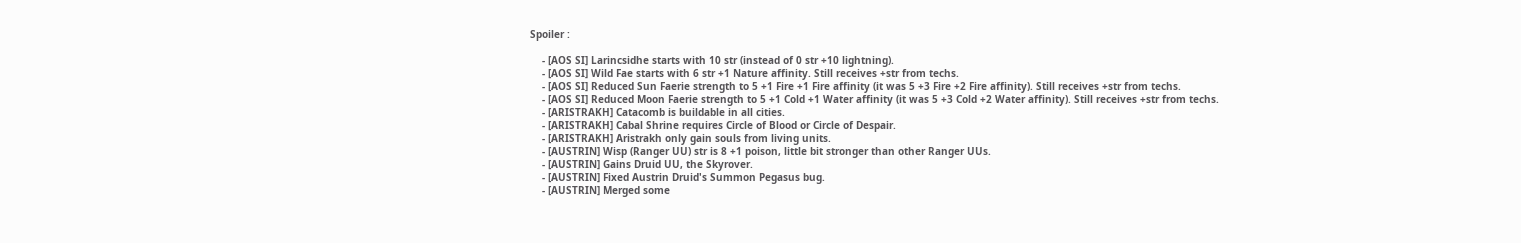Spoiler :

    - [AOS SI] Larincsidhe starts with 10 str (instead of 0 str +10 lightning).
    - [AOS SI] Wild Fae starts with 6 str +1 Nature affinity. Still receives +str from techs.
    - [AOS SI] Reduced Sun Faerie strength to 5 +1 Fire +1 Fire affinity (it was 5 +3 Fire +2 Fire affinity). Still receives +str from techs.
    - [AOS SI] Reduced Moon Faerie strength to 5 +1 Cold +1 Water affinity (it was 5 +3 Cold +2 Water affinity). Still receives +str from techs.
    - [ARISTRAKH] Catacomb is buildable in all cities.
    - [ARISTRAKH] Cabal Shrine requires Circle of Blood or Circle of Despair.
    - [ARISTRAKH] Aristrakh only gain souls from living units.
    - [AUSTRIN] Wisp (Ranger UU) str is 8 +1 poison, little bit stronger than other Ranger UUs.
    - [AUSTRIN] Gains Druid UU, the Skyrover.
    - [AUSTRIN] Fixed Austrin Druid's Summon Pegasus bug.
    - [AUSTRIN] Merged some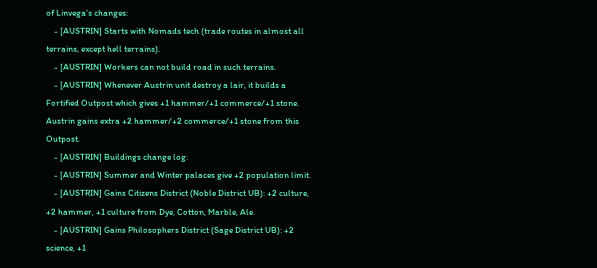of Linvega's changes:
    - [AUSTRIN] Starts with Nomads tech (trade routes in almost all terrains, except hell terrains).
    - [AUSTRIN] Workers can not build road in such terrains.
    - [AUSTRIN] Whenever Austrin unit destroy a lair, it builds a Fortified Outpost which gives +1 hammer/+1 commerce/+1 stone. Austrin gains extra +2 hammer/+2 commerce/+1 stone from this Outpost.
    - [AUSTRIN] Buildings change log:
    - [AUSTRIN] Summer and Winter palaces give +2 population limit.
    - [AUSTRIN] Gains Citizens District (Noble District UB): +2 culture, +2 hammer, +1 culture from Dye, Cotton, Marble, Ale.
    - [AUSTRIN] Gains Philosophers District (Sage District UB): +2 science, +1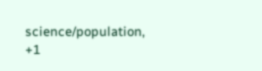science/population, +1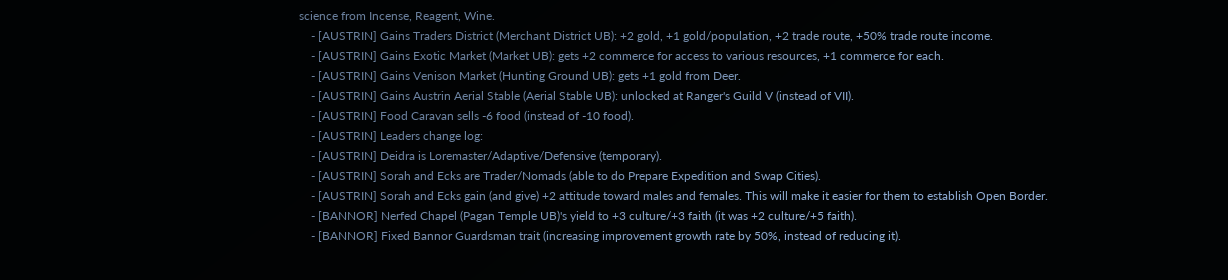science from Incense, Reagent, Wine.
    - [AUSTRIN] Gains Traders District (Merchant District UB): +2 gold, +1 gold/population, +2 trade route, +50% trade route income.
    - [AUSTRIN] Gains Exotic Market (Market UB): gets +2 commerce for access to various resources, +1 commerce for each.
    - [AUSTRIN] Gains Venison Market (Hunting Ground UB): gets +1 gold from Deer.
    - [AUSTRIN] Gains Austrin Aerial Stable (Aerial Stable UB): unlocked at Ranger's Guild V (instead of VII).
    - [AUSTRIN] Food Caravan sells -6 food (instead of -10 food).
    - [AUSTRIN] Leaders change log:
    - [AUSTRIN] Deidra is Loremaster/Adaptive/Defensive (temporary).
    - [AUSTRIN] Sorah and Ecks are Trader/Nomads (able to do Prepare Expedition and Swap Cities).
    - [AUSTRIN] Sorah and Ecks gain (and give) +2 attitude toward males and females. This will make it easier for them to establish Open Border.
    - [BANNOR] Nerfed Chapel (Pagan Temple UB)'s yield to +3 culture/+3 faith (it was +2 culture/+5 faith).
    - [BANNOR] Fixed Bannor Guardsman trait (increasing improvement growth rate by 50%, instead of reducing it).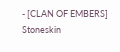- [CLAN OF EMBERS] Stoneskin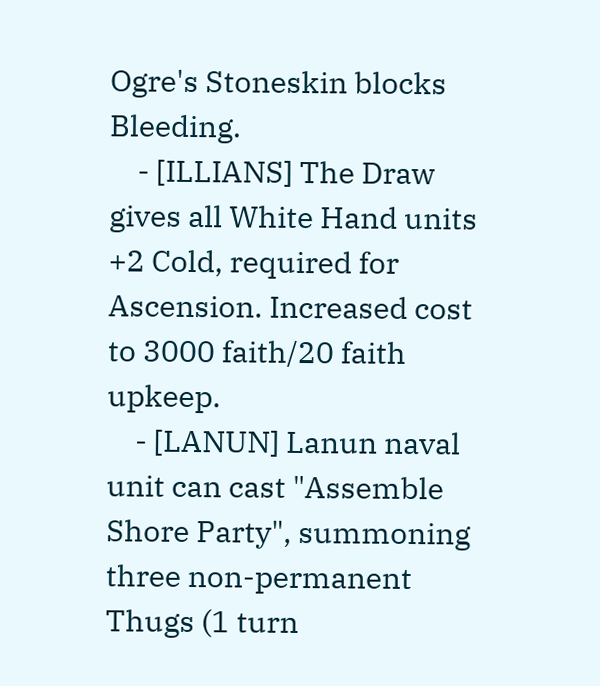Ogre's Stoneskin blocks Bleeding.
    - [ILLIANS] The Draw gives all White Hand units +2 Cold, required for Ascension. Increased cost to 3000 faith/20 faith upkeep.
    - [LANUN] Lanun naval unit can cast "Assemble Shore Party", summoning three non-permanent Thugs (1 turn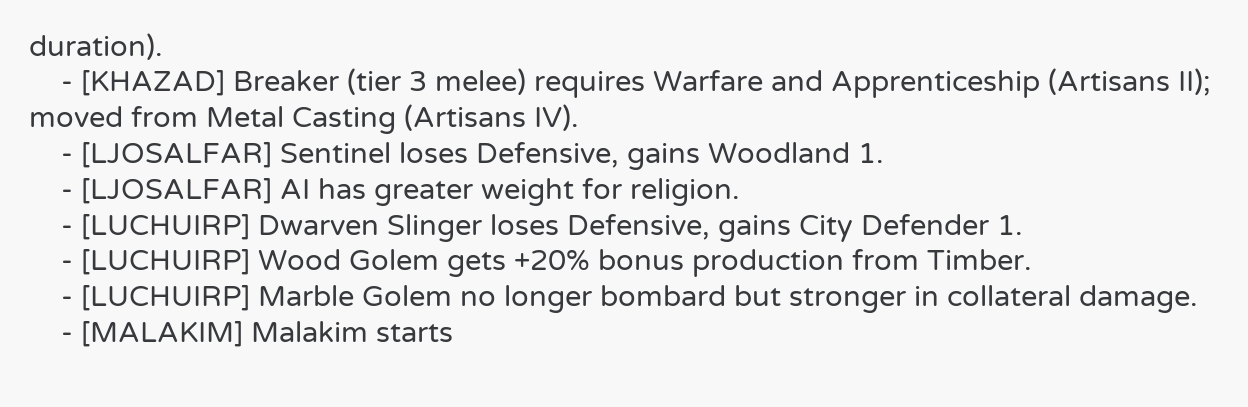duration).
    - [KHAZAD] Breaker (tier 3 melee) requires Warfare and Apprenticeship (Artisans II); moved from Metal Casting (Artisans IV).
    - [LJOSALFAR] Sentinel loses Defensive, gains Woodland 1.
    - [LJOSALFAR] AI has greater weight for religion.
    - [LUCHUIRP] Dwarven Slinger loses Defensive, gains City Defender 1.
    - [LUCHUIRP] Wood Golem gets +20% bonus production from Timber.
    - [LUCHUIRP] Marble Golem no longer bombard but stronger in collateral damage.
    - [MALAKIM] Malakim starts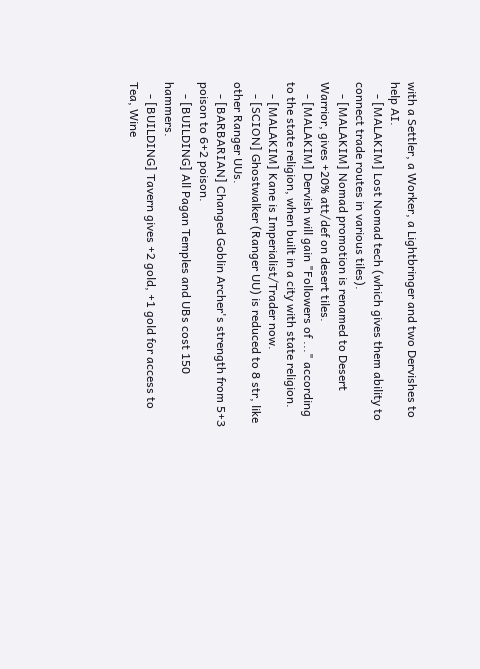with a Settler, a Worker, a Lightbringer and two Dervishes to help AI.
    - [MALAKIM] Lost Nomad tech (which gives them ability to connect trade routes in various tiles).
    - [MALAKIM] Nomad promotion is renamed to Desert Warrior, gives +20% att/def on desert tiles.
    - [MALAKIM] Dervish will gain "Followers of ..." according to the state religion, when built in a city with state religion.
    - [MALAKIM] Kane is Imperialist/Trader now.
    - [SCION] Ghostwalker (Ranger UU) is reduced to 8 str, like other Ranger UUs.
    - [BARBARIAN] Changed Goblin Archer's strength from 5+3 poison to 6+2 poison.
    - [BUILDING] All Pagan Temples and UBs cost 150 hammers.
    - [BUILDING] Tavern gives +2 gold, +1 gold for access to Tea, Wine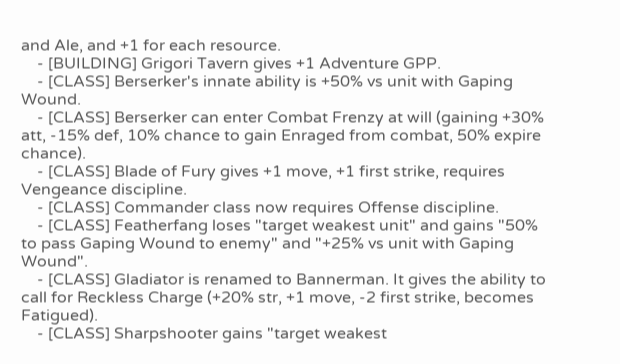and Ale, and +1 for each resource.
    - [BUILDING] Grigori Tavern gives +1 Adventure GPP.
    - [CLASS] Berserker's innate ability is +50% vs unit with Gaping Wound.
    - [CLASS] Berserker can enter Combat Frenzy at will (gaining +30% att, -15% def, 10% chance to gain Enraged from combat, 50% expire chance).
    - [CLASS] Blade of Fury gives +1 move, +1 first strike, requires Vengeance discipline.
    - [CLASS] Commander class now requires Offense discipline.
    - [CLASS] Featherfang loses "target weakest unit" and gains "50% to pass Gaping Wound to enemy" and "+25% vs unit with Gaping Wound".
    - [CLASS] Gladiator is renamed to Bannerman. It gives the ability to call for Reckless Charge (+20% str, +1 move, -2 first strike, becomes Fatigued).
    - [CLASS] Sharpshooter gains "target weakest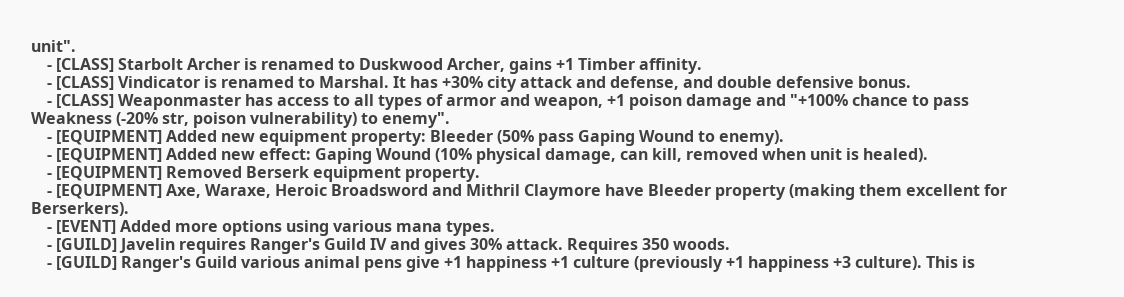unit".
    - [CLASS] Starbolt Archer is renamed to Duskwood Archer, gains +1 Timber affinity.
    - [CLASS] Vindicator is renamed to Marshal. It has +30% city attack and defense, and double defensive bonus.
    - [CLASS] Weaponmaster has access to all types of armor and weapon, +1 poison damage and "+100% chance to pass Weakness (-20% str, poison vulnerability) to enemy".
    - [EQUIPMENT] Added new equipment property: Bleeder (50% pass Gaping Wound to enemy).
    - [EQUIPMENT] Added new effect: Gaping Wound (10% physical damage, can kill, removed when unit is healed).
    - [EQUIPMENT] Removed Berserk equipment property.
    - [EQUIPMENT] Axe, Waraxe, Heroic Broadsword and Mithril Claymore have Bleeder property (making them excellent for Berserkers).
    - [EVENT] Added more options using various mana types.
    - [GUILD] Javelin requires Ranger's Guild IV and gives 30% attack. Requires 350 woods.
    - [GUILD] Ranger's Guild various animal pens give +1 happiness +1 culture (previously +1 happiness +3 culture). This is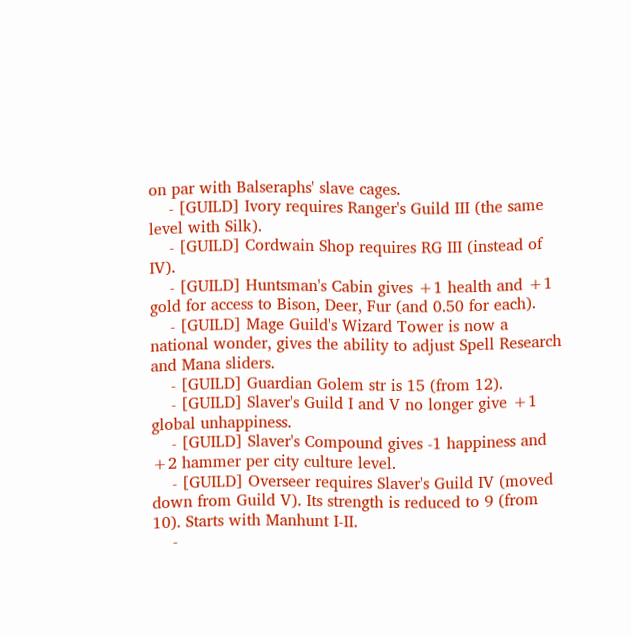on par with Balseraphs' slave cages.
    - [GUILD] Ivory requires Ranger's Guild III (the same level with Silk).
    - [GUILD] Cordwain Shop requires RG III (instead of IV).
    - [GUILD] Huntsman's Cabin gives +1 health and +1 gold for access to Bison, Deer, Fur (and 0.50 for each).
    - [GUILD] Mage Guild's Wizard Tower is now a national wonder, gives the ability to adjust Spell Research and Mana sliders.
    - [GUILD] Guardian Golem str is 15 (from 12).
    - [GUILD] Slaver's Guild I and V no longer give +1 global unhappiness.
    - [GUILD] Slaver's Compound gives -1 happiness and +2 hammer per city culture level.
    - [GUILD] Overseer requires Slaver's Guild IV (moved down from Guild V). Its strength is reduced to 9 (from 10). Starts with Manhunt I-II.
    -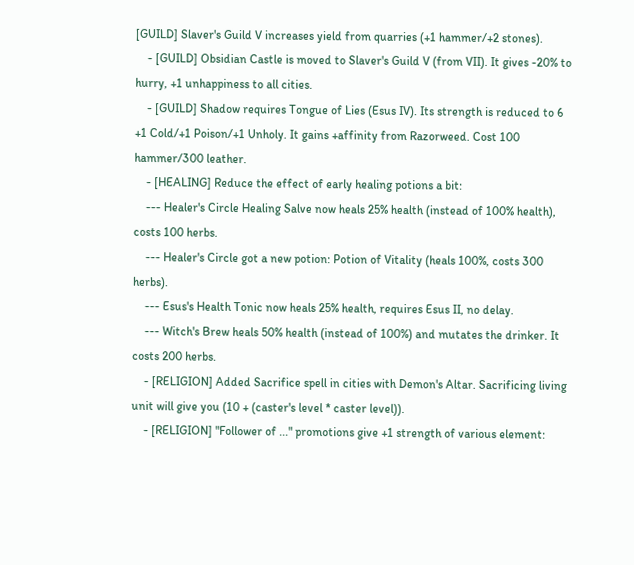[GUILD] Slaver's Guild V increases yield from quarries (+1 hammer/+2 stones).
    - [GUILD] Obsidian Castle is moved to Slaver's Guild V (from VII). It gives -20% to hurry, +1 unhappiness to all cities.
    - [GUILD] Shadow requires Tongue of Lies (Esus IV). Its strength is reduced to 6 +1 Cold/+1 Poison/+1 Unholy. It gains +affinity from Razorweed. Cost 100 hammer/300 leather.
    - [HEALING] Reduce the effect of early healing potions a bit:
    --- Healer's Circle Healing Salve now heals 25% health (instead of 100% health), costs 100 herbs.
    --- Healer's Circle got a new potion: Potion of Vitality (heals 100%, costs 300 herbs).
    --- Esus's Health Tonic now heals 25% health, requires Esus II, no delay.
    --- Witch's Brew heals 50% health (instead of 100%) and mutates the drinker. It costs 200 herbs.
    - [RELIGION] Added Sacrifice spell in cities with Demon's Altar. Sacrificing living unit will give you (10 + (caster's level * caster level)).
    - [RELIGION] "Follower of ..." promotions give +1 strength of various element: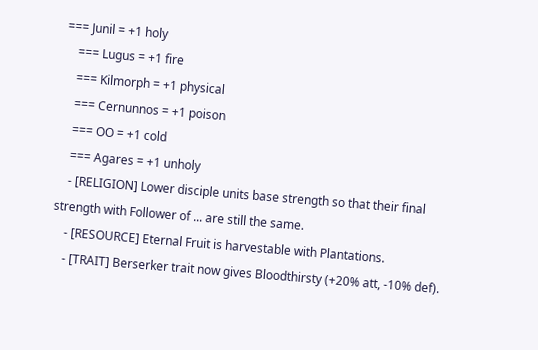=== Junil = +1 holy
    === Lugus = +1 fire
    === Kilmorph = +1 physical
    === Cernunnos = +1 poison
    === OO = +1 cold
    === Agares = +1 unholy
    - [RELIGION] Lower disciple units base strength so that their final strength with Follower of ... are still the same.
    - [RESOURCE] Eternal Fruit is harvestable with Plantations.
    - [TRAIT] Berserker trait now gives Bloodthirsty (+20% att, -10% def).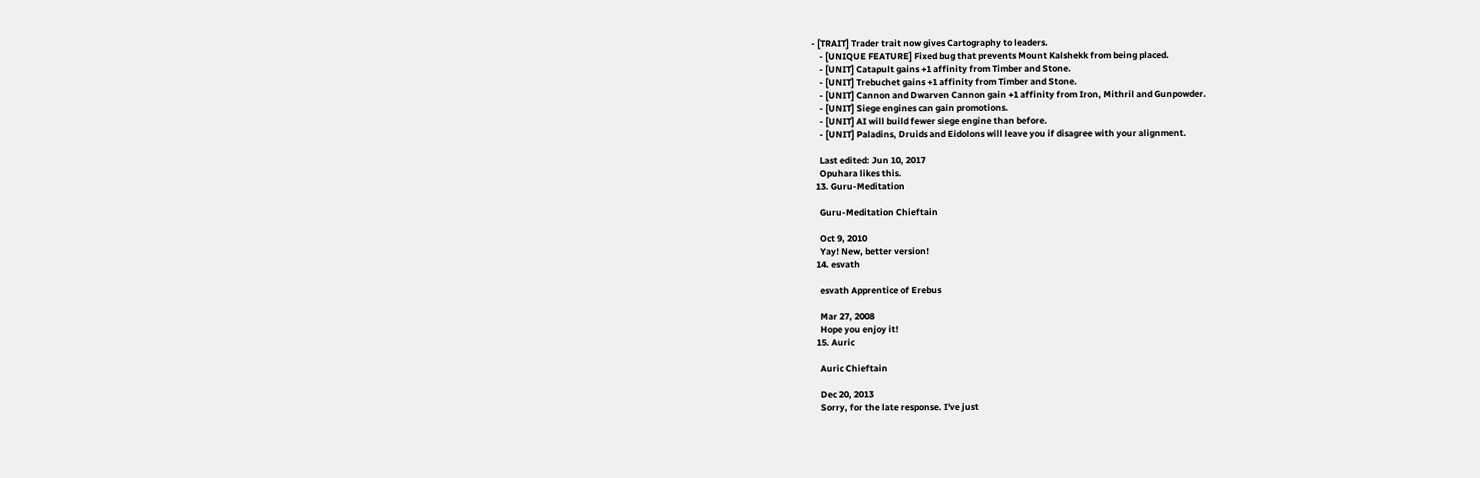- [TRAIT] Trader trait now gives Cartography to leaders.
    - [UNIQUE FEATURE] Fixed bug that prevents Mount Kalshekk from being placed.
    - [UNIT] Catapult gains +1 affinity from Timber and Stone.
    - [UNIT] Trebuchet gains +1 affinity from Timber and Stone.
    - [UNIT] Cannon and Dwarven Cannon gain +1 affinity from Iron, Mithril and Gunpowder.
    - [UNIT] Siege engines can gain promotions.
    - [UNIT] AI will build fewer siege engine than before.
    - [UNIT] Paladins, Druids and Eidolons will leave you if disagree with your alignment.

    Last edited: Jun 10, 2017
    Opuhara likes this.
  13. Guru-Meditation

    Guru-Meditation Chieftain

    Oct 9, 2010
    Yay! New, better version!
  14. esvath

    esvath Apprentice of Erebus

    Mar 27, 2008
    Hope you enjoy it!
  15. Auric

    Auric Chieftain

    Dec 20, 2013
    Sorry, for the late response. I've just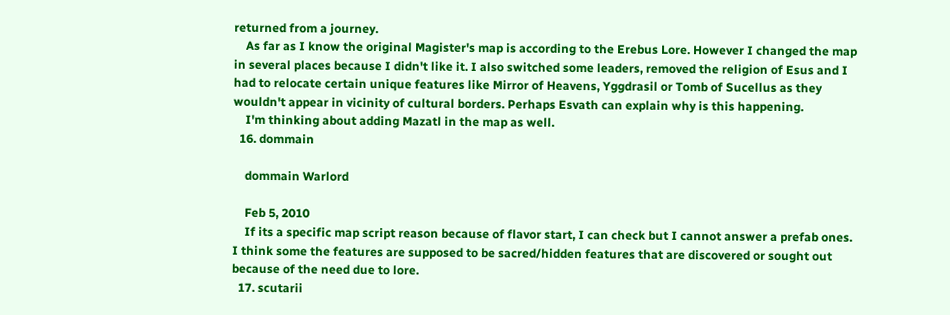returned from a journey.
    As far as I know the original Magister's map is according to the Erebus Lore. However I changed the map in several places because I didn't like it. I also switched some leaders, removed the religion of Esus and I had to relocate certain unique features like Mirror of Heavens, Yggdrasil or Tomb of Sucellus as they wouldn't appear in vicinity of cultural borders. Perhaps Esvath can explain why is this happening.
    I'm thinking about adding Mazatl in the map as well.
  16. dommain

    dommain Warlord

    Feb 5, 2010
    If its a specific map script reason because of flavor start, I can check but I cannot answer a prefab ones. I think some the features are supposed to be sacred/hidden features that are discovered or sought out because of the need due to lore.
  17. scutarii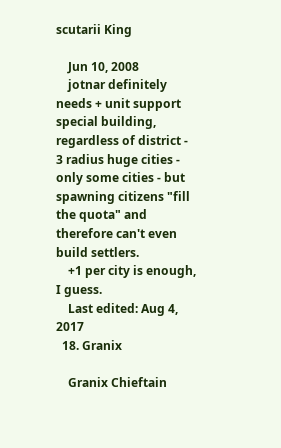scutarii King

    Jun 10, 2008
    jotnar definitely needs + unit support special building, regardless of district - 3 radius huge cities - only some cities - but spawning citizens "fill the quota" and therefore can't even build settlers.
    +1 per city is enough, I guess.
    Last edited: Aug 4, 2017
  18. Granix

    Granix Chieftain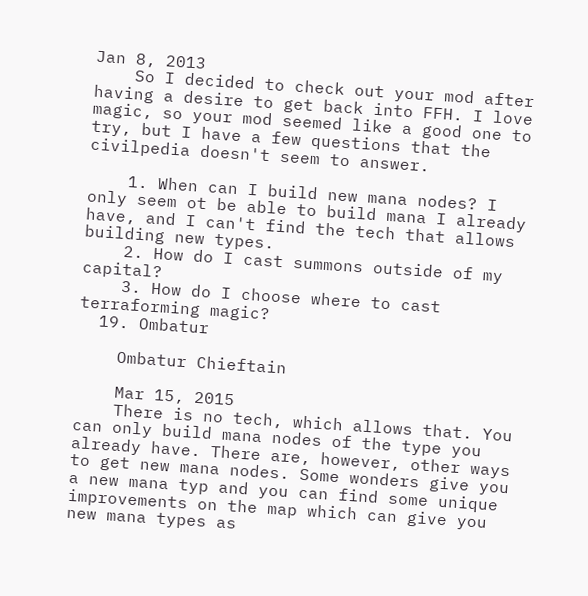Jan 8, 2013
    So I decided to check out your mod after having a desire to get back into FFH. I love magic, so your mod seemed like a good one to try, but I have a few questions that the civilpedia doesn't seem to answer.

    1. When can I build new mana nodes? I only seem ot be able to build mana I already have, and I can't find the tech that allows building new types.
    2. How do I cast summons outside of my capital?
    3. How do I choose where to cast terraforming magic?
  19. Ombatur

    Ombatur Chieftain

    Mar 15, 2015
    There is no tech, which allows that. You can only build mana nodes of the type you already have. There are, however, other ways to get new mana nodes. Some wonders give you a new mana typ and you can find some unique improvements on the map which can give you new mana types as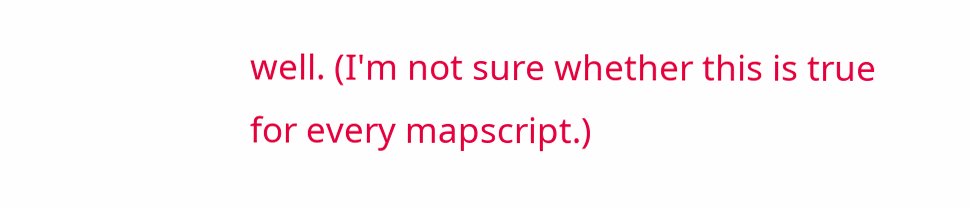well. (I'm not sure whether this is true for every mapscript.)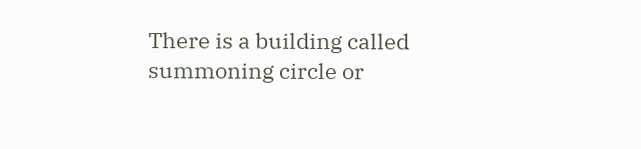There is a building called summoning circle or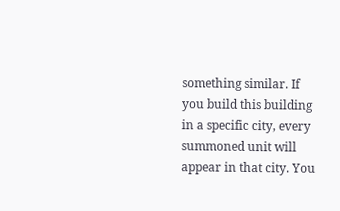something similar. If you build this building in a specific city, every summoned unit will appear in that city. You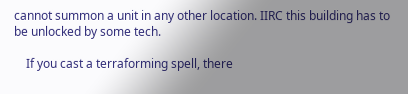cannot summon a unit in any other location. IIRC this building has to be unlocked by some tech.

    If you cast a terraforming spell, there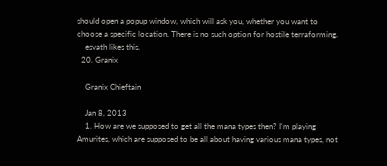should open a popup window, which will ask you, whether you want to choose a specific location. There is no such option for hostile terraforming.
    esvath likes this.
  20. Granix

    Granix Chieftain

    Jan 8, 2013
    1. How are we supposed to get all the mana types then? I'm playing Amurites, which are supposed to be all about having various mana types, not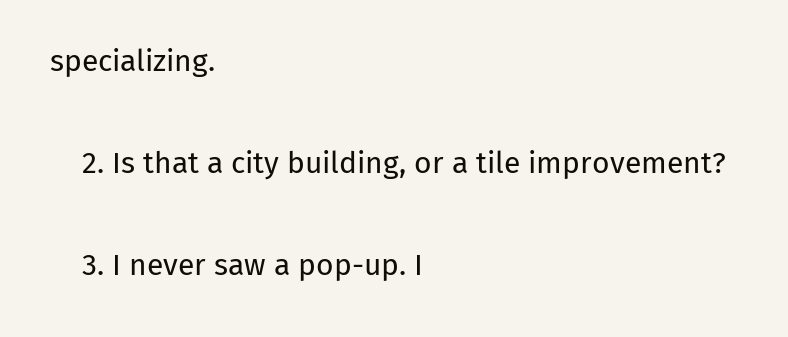specializing.

    2. Is that a city building, or a tile improvement?

    3. I never saw a pop-up. I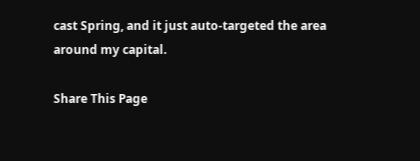cast Spring, and it just auto-targeted the area around my capital.

Share This Page